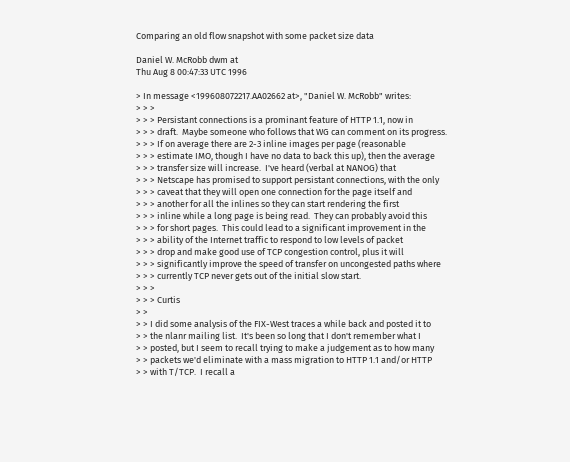Comparing an old flow snapshot with some packet size data

Daniel W. McRobb dwm at
Thu Aug 8 00:47:33 UTC 1996

> In message <199608072217.AA02662 at>, "Daniel W. McRobb" writes:
> > >
> > > Persistant connections is a prominant feature of HTTP 1.1, now in
> > > draft.  Maybe someone who follows that WG can comment on its progress.
> > > If on average there are 2-3 inline images per page (reasonable
> > > estimate IMO, though I have no data to back this up), then the average
> > > transfer size will increase.  I've heard (verbal at NANOG) that
> > > Netscape has promised to support persistant connections, with the only
> > > caveat that they will open one connection for the page itself and
> > > another for all the inlines so they can start rendering the first
> > > inline while a long page is being read.  They can probably avoid this
> > > for short pages.  This could lead to a significant improvement in the
> > > ability of the Internet traffic to respond to low levels of packet
> > > drop and make good use of TCP congestion control, plus it will
> > > significantly improve the speed of transfer on uncongested paths where
> > > currently TCP never gets out of the initial slow start.
> > >
> > > Curtis
> >
> > I did some analysis of the FIX-West traces a while back and posted it to
> > the nlanr mailing list.  It's been so long that I don't remember what I
> > posted, but I seem to recall trying to make a judgement as to how many
> > packets we'd eliminate with a mass migration to HTTP 1.1 and/or HTTP
> > with T/TCP.  I recall a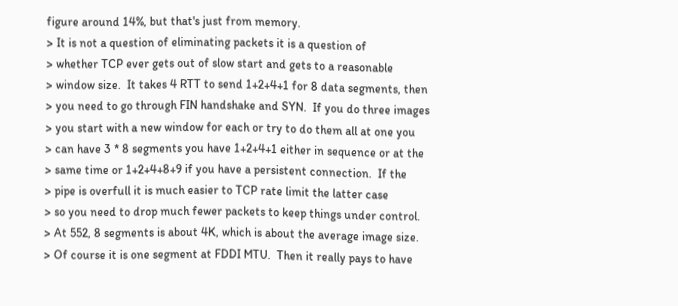figure around 14%, but that's just from memory.
> It is not a question of eliminating packets it is a question of
> whether TCP ever gets out of slow start and gets to a reasonable
> window size.  It takes 4 RTT to send 1+2+4+1 for 8 data segments, then
> you need to go through FIN handshake and SYN.  If you do three images
> you start with a new window for each or try to do them all at one you
> can have 3 * 8 segments you have 1+2+4+1 either in sequence or at the
> same time or 1+2+4+8+9 if you have a persistent connection.  If the
> pipe is overfull it is much easier to TCP rate limit the latter case
> so you need to drop much fewer packets to keep things under control.
> At 552, 8 segments is about 4K, which is about the average image size.
> Of course it is one segment at FDDI MTU.  Then it really pays to have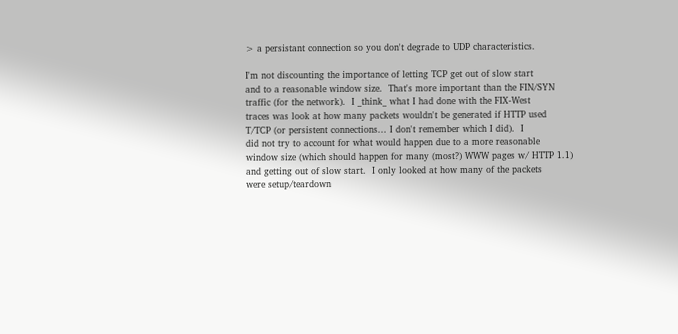> a persistant connection so you don't degrade to UDP characteristics.

I'm not discounting the importance of letting TCP get out of slow start
and to a reasonable window size.  That's more important than the FIN/SYN
traffic (for the network).  I _think_ what I had done with the FIX-West
traces was look at how many packets wouldn't be generated if HTTP used
T/TCP (or persistent connections... I don't remember which I did).  I
did not try to account for what would happen due to a more reasonable
window size (which should happen for many (most?) WWW pages w/ HTTP 1.1)
and getting out of slow start.  I only looked at how many of the packets
were setup/teardown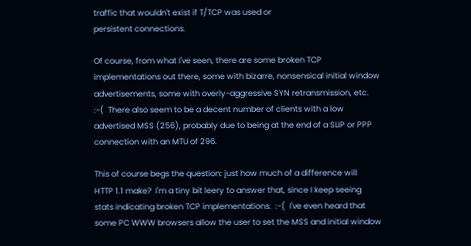traffic that wouldn't exist if T/TCP was used or
persistent connections.

Of course, from what I've seen, there are some broken TCP
implementations out there, some with bizarre, nonsensical initial window
advertisements, some with overly-aggressive SYN retransmission, etc.
:-(  There also seem to be a decent number of clients with a low
advertised MSS (256), probably due to being at the end of a SLIP or PPP
connection with an MTU of 296.

This of course begs the question: just how much of a difference will
HTTP 1.1 make?  I'm a tiny bit leery to answer that, since I keep seeing
stats indicating broken TCP implementations.  :-(  I've even heard that
some PC WWW browsers allow the user to set the MSS and initial window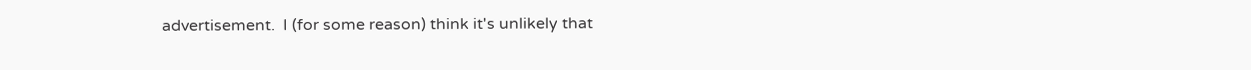advertisement.  I (for some reason) think it's unlikely that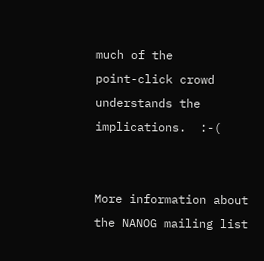much of the
point-click crowd understands the implications.  :-(


More information about the NANOG mailing list